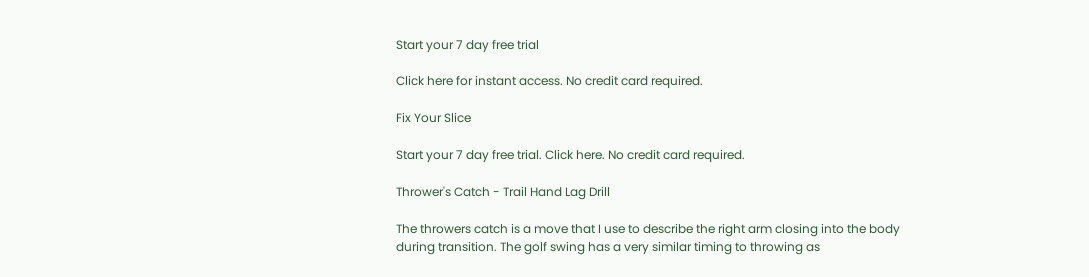Start your 7 day free trial

Click here for instant access. No credit card required.

Fix Your Slice

Start your 7 day free trial. Click here. No credit card required.

Thrower's Catch - Trail Hand Lag Drill

The throwers catch is a move that I use to describe the right arm closing into the body during transition. The golf swing has a very similar timing to throwing as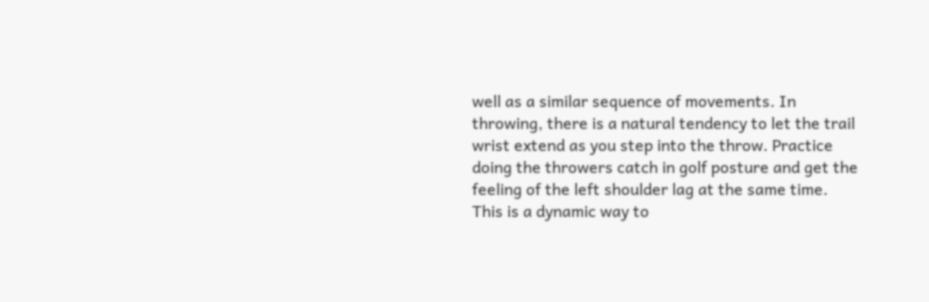well as a similar sequence of movements. In throwing, there is a natural tendency to let the trail wrist extend as you step into the throw. Practice doing the throwers catch in golf posture and get the feeling of the left shoulder lag at the same time. This is a dynamic way to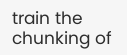train the chunking of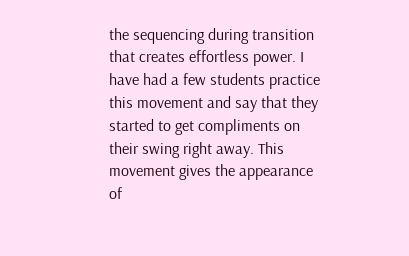the sequencing during transition that creates effortless power. I have had a few students practice this movement and say that they started to get compliments on their swing right away. This movement gives the appearance of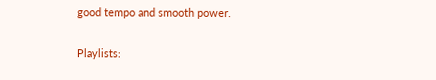good tempo and smooth power.

Playlists: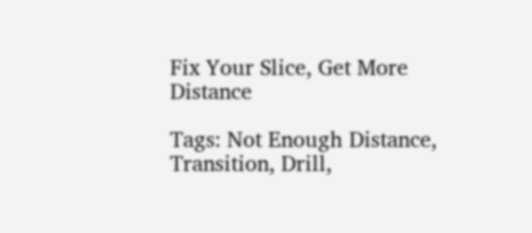Fix Your Slice, Get More Distance

Tags: Not Enough Distance, Transition, Drill,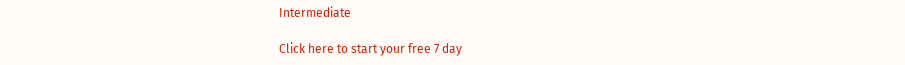Intermediate

Click here to start your free 7 day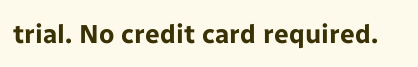trial. No credit card required.